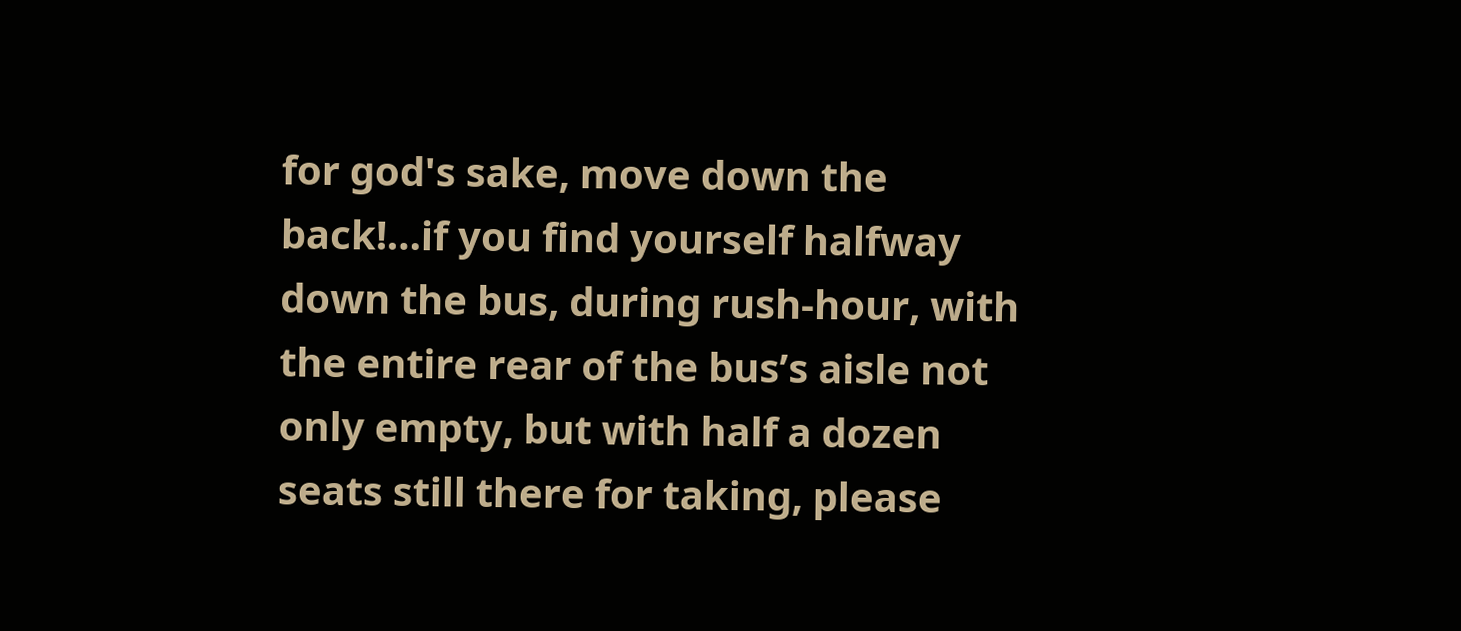for god's sake, move down the back!…if you find yourself halfway down the bus, during rush-hour, with the entire rear of the bus’s aisle not only empty, but with half a dozen seats still there for taking, please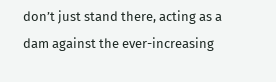don’t just stand there, acting as a dam against the ever-increasing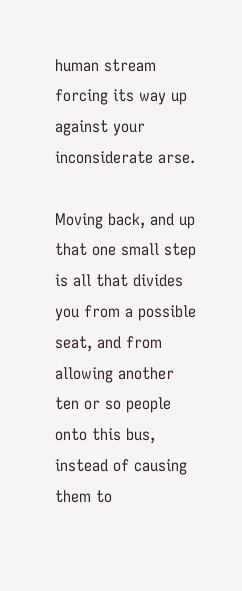human stream forcing its way up against your inconsiderate arse.

Moving back, and up that one small step is all that divides you from a possible seat, and from allowing another ten or so people onto this bus, instead of causing them to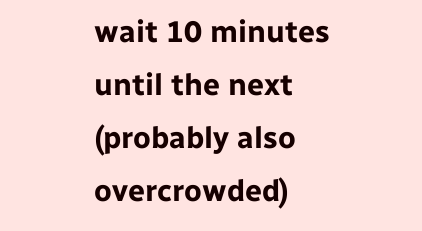wait 10 minutes until the next (probably also overcrowded)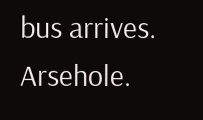bus arrives. Arsehole.